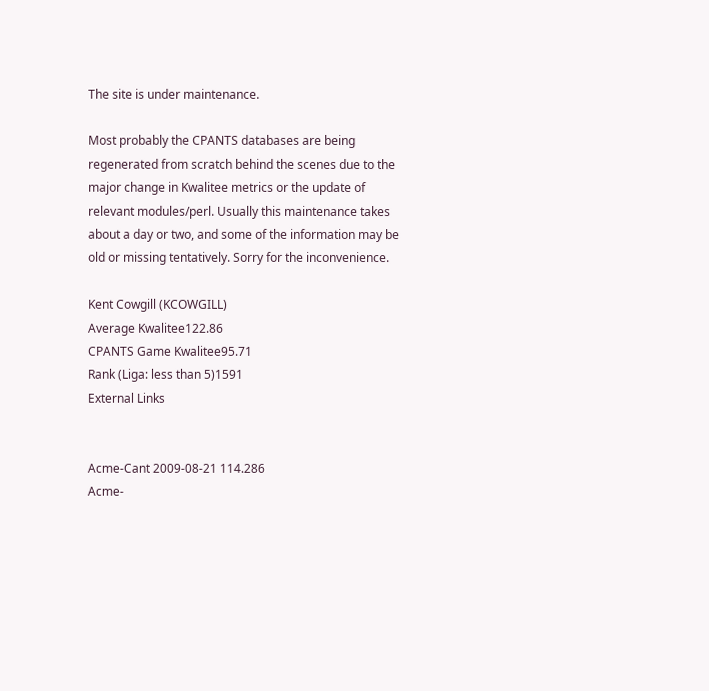The site is under maintenance.

Most probably the CPANTS databases are being regenerated from scratch behind the scenes due to the major change in Kwalitee metrics or the update of relevant modules/perl. Usually this maintenance takes about a day or two, and some of the information may be old or missing tentatively. Sorry for the inconvenience.

Kent Cowgill (KCOWGILL)
Average Kwalitee122.86
CPANTS Game Kwalitee95.71
Rank (Liga: less than 5)1591
External Links


Acme-Cant 2009-08-21 114.286
Acme-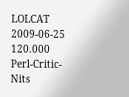LOLCAT 2009-06-25 120.000
Perl-Critic-Nits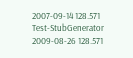2007-09-14 128.571
Test-StubGenerator 2009-08-26 128.571